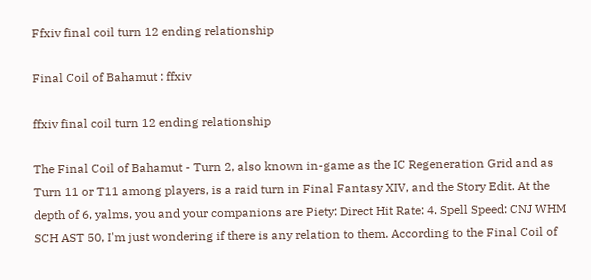Ffxiv final coil turn 12 ending relationship

Final Coil of Bahamut : ffxiv

ffxiv final coil turn 12 ending relationship

The Final Coil of Bahamut - Turn 2, also known in-game as the IC Regeneration Grid and as Turn 11 or T11 among players, is a raid turn in Final Fantasy XIV, and the Story Edit. At the depth of 6, yalms, you and your companions are Piety: Direct Hit Rate: 4. Spell Speed: CNJ WHM SCH AST 50, I'm just wondering if there is any relation to them. According to the Final Coil of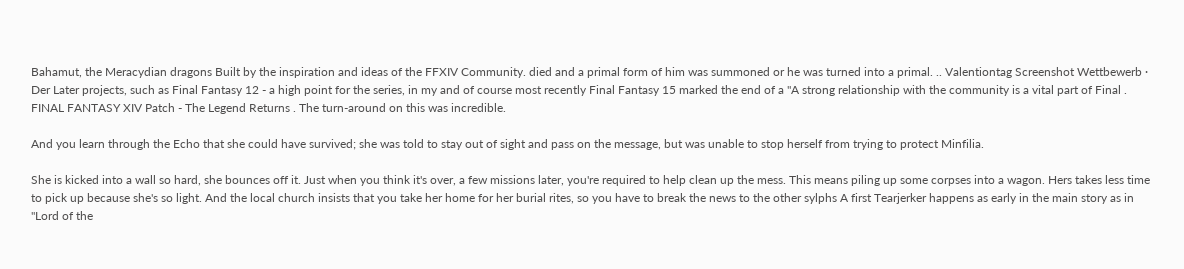Bahamut, the Meracydian dragons Built by the inspiration and ideas of the FFXIV Community. died and a primal form of him was summoned or he was turned into a primal. .. Valentiontag Screenshot Wettbewerb · Der Later projects, such as Final Fantasy 12 - a high point for the series, in my and of course most recently Final Fantasy 15 marked the end of a "A strong relationship with the community is a vital part of Final . FINAL FANTASY XIV Patch - The Legend Returns . The turn-around on this was incredible.

And you learn through the Echo that she could have survived; she was told to stay out of sight and pass on the message, but was unable to stop herself from trying to protect Minfilia.

She is kicked into a wall so hard, she bounces off it. Just when you think it's over, a few missions later, you're required to help clean up the mess. This means piling up some corpses into a wagon. Hers takes less time to pick up because she's so light. And the local church insists that you take her home for her burial rites, so you have to break the news to the other sylphs A first Tearjerker happens as early in the main story as in "Lord of the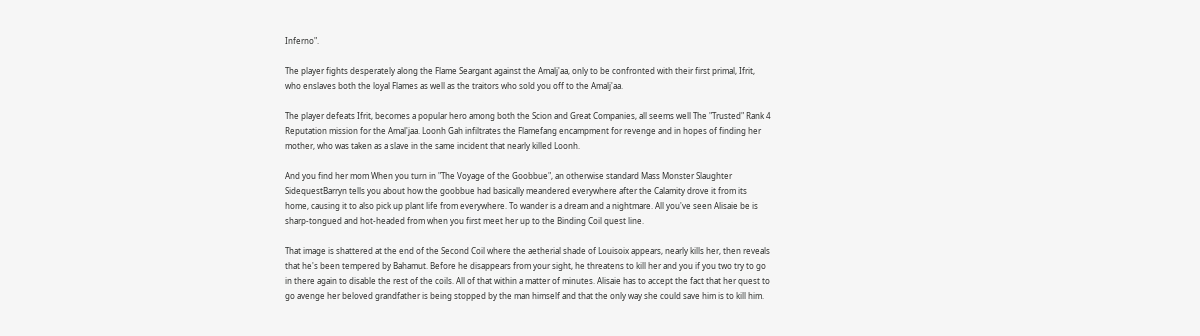Inferno".

The player fights desperately along the Flame Seargant against the Amalj'aa, only to be confronted with their first primal, Ifrit, who enslaves both the loyal Flames as well as the traitors who sold you off to the Amalj'aa.

The player defeats Ifrit, becomes a popular hero among both the Scion and Great Companies, all seems well The "Trusted" Rank 4 Reputation mission for the Amal'jaa. Loonh Gah infiltrates the Flamefang encampment for revenge and in hopes of finding her mother, who was taken as a slave in the same incident that nearly killed Loonh.

And you find her mom When you turn in "The Voyage of the Goobbue", an otherwise standard Mass Monster Slaughter SidequestBarryn tells you about how the goobbue had basically meandered everywhere after the Calamity drove it from its home, causing it to also pick up plant life from everywhere. To wander is a dream and a nightmare. All you've seen Alisaie be is sharp-tongued and hot-headed from when you first meet her up to the Binding Coil quest line.

That image is shattered at the end of the Second Coil where the aetherial shade of Louisoix appears, nearly kills her, then reveals that he's been tempered by Bahamut. Before he disappears from your sight, he threatens to kill her and you if you two try to go in there again to disable the rest of the coils. All of that within a matter of minutes. Alisaie has to accept the fact that her quest to go avenge her beloved grandfather is being stopped by the man himself and that the only way she could save him is to kill him.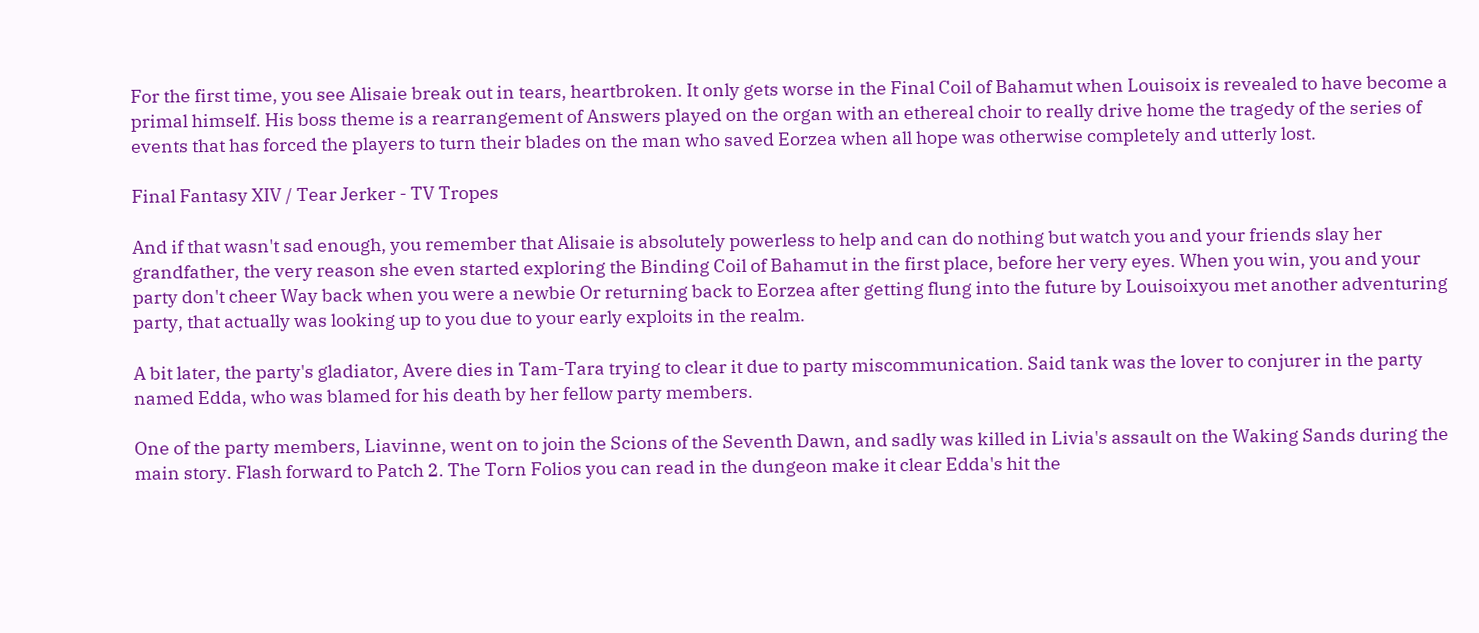For the first time, you see Alisaie break out in tears, heartbroken. It only gets worse in the Final Coil of Bahamut when Louisoix is revealed to have become a primal himself. His boss theme is a rearrangement of Answers played on the organ with an ethereal choir to really drive home the tragedy of the series of events that has forced the players to turn their blades on the man who saved Eorzea when all hope was otherwise completely and utterly lost.

Final Fantasy XIV / Tear Jerker - TV Tropes

And if that wasn't sad enough, you remember that Alisaie is absolutely powerless to help and can do nothing but watch you and your friends slay her grandfather, the very reason she even started exploring the Binding Coil of Bahamut in the first place, before her very eyes. When you win, you and your party don't cheer Way back when you were a newbie Or returning back to Eorzea after getting flung into the future by Louisoixyou met another adventuring party, that actually was looking up to you due to your early exploits in the realm.

A bit later, the party's gladiator, Avere dies in Tam-Tara trying to clear it due to party miscommunication. Said tank was the lover to conjurer in the party named Edda, who was blamed for his death by her fellow party members.

One of the party members, Liavinne, went on to join the Scions of the Seventh Dawn, and sadly was killed in Livia's assault on the Waking Sands during the main story. Flash forward to Patch 2. The Torn Folios you can read in the dungeon make it clear Edda's hit the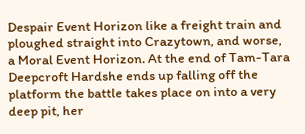Despair Event Horizon like a freight train and ploughed straight into Crazytown, and worse, a Moral Event Horizon. At the end of Tam-Tara Deepcroft Hardshe ends up falling off the platform the battle takes place on into a very deep pit, her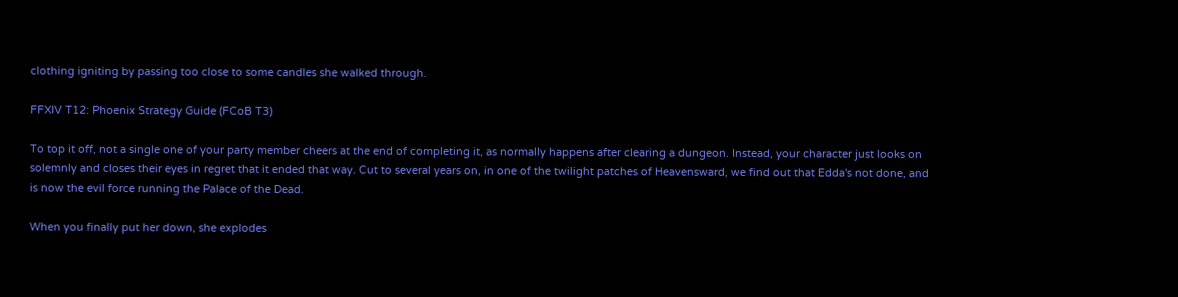clothing igniting by passing too close to some candles she walked through.

FFXIV T12: Phoenix Strategy Guide (FCoB T3)

To top it off, not a single one of your party member cheers at the end of completing it, as normally happens after clearing a dungeon. Instead, your character just looks on solemnly and closes their eyes in regret that it ended that way. Cut to several years on, in one of the twilight patches of Heavensward, we find out that Edda's not done, and is now the evil force running the Palace of the Dead.

When you finally put her down, she explodes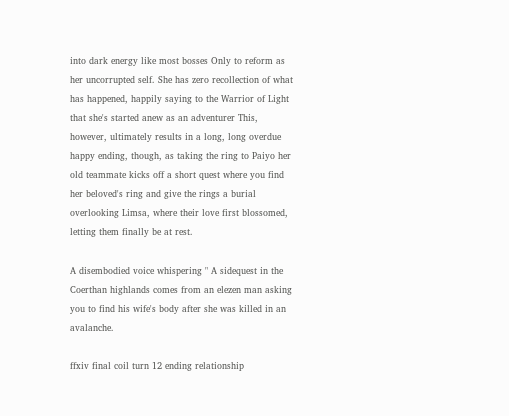into dark energy like most bosses Only to reform as her uncorrupted self. She has zero recollection of what has happened, happily saying to the Warrior of Light that she's started anew as an adventurer This, however, ultimately results in a long, long overdue happy ending, though, as taking the ring to Paiyo her old teammate kicks off a short quest where you find her beloved's ring and give the rings a burial overlooking Limsa, where their love first blossomed, letting them finally be at rest.

A disembodied voice whispering " A sidequest in the Coerthan highlands comes from an elezen man asking you to find his wife's body after she was killed in an avalanche.

ffxiv final coil turn 12 ending relationship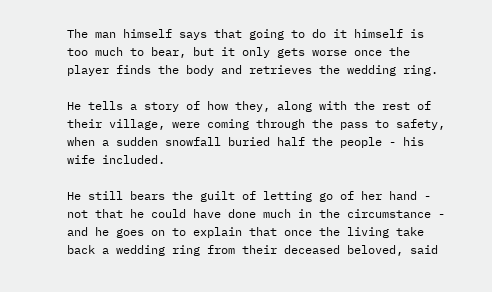The man himself says that going to do it himself is too much to bear, but it only gets worse once the player finds the body and retrieves the wedding ring.

He tells a story of how they, along with the rest of their village, were coming through the pass to safety, when a sudden snowfall buried half the people - his wife included.

He still bears the guilt of letting go of her hand - not that he could have done much in the circumstance - and he goes on to explain that once the living take back a wedding ring from their deceased beloved, said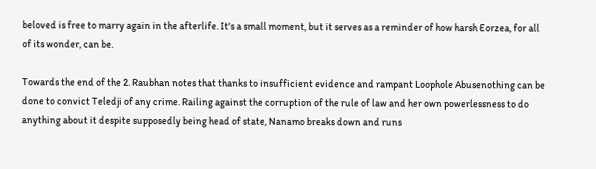beloved is free to marry again in the afterlife. It's a small moment, but it serves as a reminder of how harsh Eorzea, for all of its wonder, can be.

Towards the end of the 2. Raubhan notes that thanks to insufficient evidence and rampant Loophole Abusenothing can be done to convict Teledji of any crime. Railing against the corruption of the rule of law and her own powerlessness to do anything about it despite supposedly being head of state, Nanamo breaks down and runs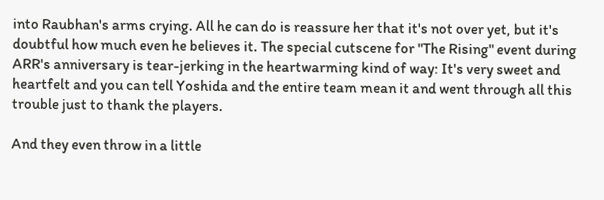into Raubhan's arms crying. All he can do is reassure her that it's not over yet, but it's doubtful how much even he believes it. The special cutscene for "The Rising" event during ARR's anniversary is tear-jerking in the heartwarming kind of way: It's very sweet and heartfelt and you can tell Yoshida and the entire team mean it and went through all this trouble just to thank the players.

And they even throw in a little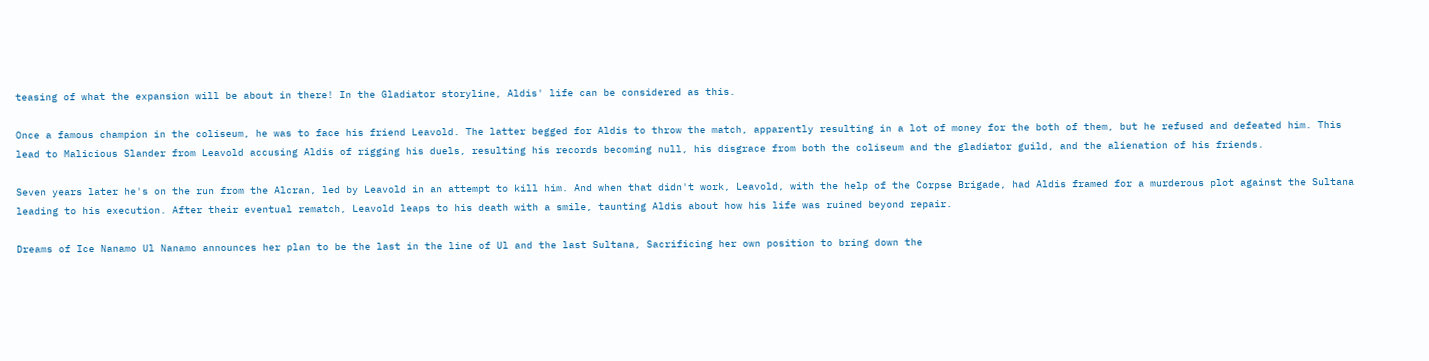teasing of what the expansion will be about in there! In the Gladiator storyline, Aldis' life can be considered as this.

Once a famous champion in the coliseum, he was to face his friend Leavold. The latter begged for Aldis to throw the match, apparently resulting in a lot of money for the both of them, but he refused and defeated him. This lead to Malicious Slander from Leavold accusing Aldis of rigging his duels, resulting his records becoming null, his disgrace from both the coliseum and the gladiator guild, and the alienation of his friends.

Seven years later he's on the run from the Alcran, led by Leavold in an attempt to kill him. And when that didn't work, Leavold, with the help of the Corpse Brigade, had Aldis framed for a murderous plot against the Sultana leading to his execution. After their eventual rematch, Leavold leaps to his death with a smile, taunting Aldis about how his life was ruined beyond repair.

Dreams of Ice Nanamo Ul Nanamo announces her plan to be the last in the line of Ul and the last Sultana, Sacrificing her own position to bring down the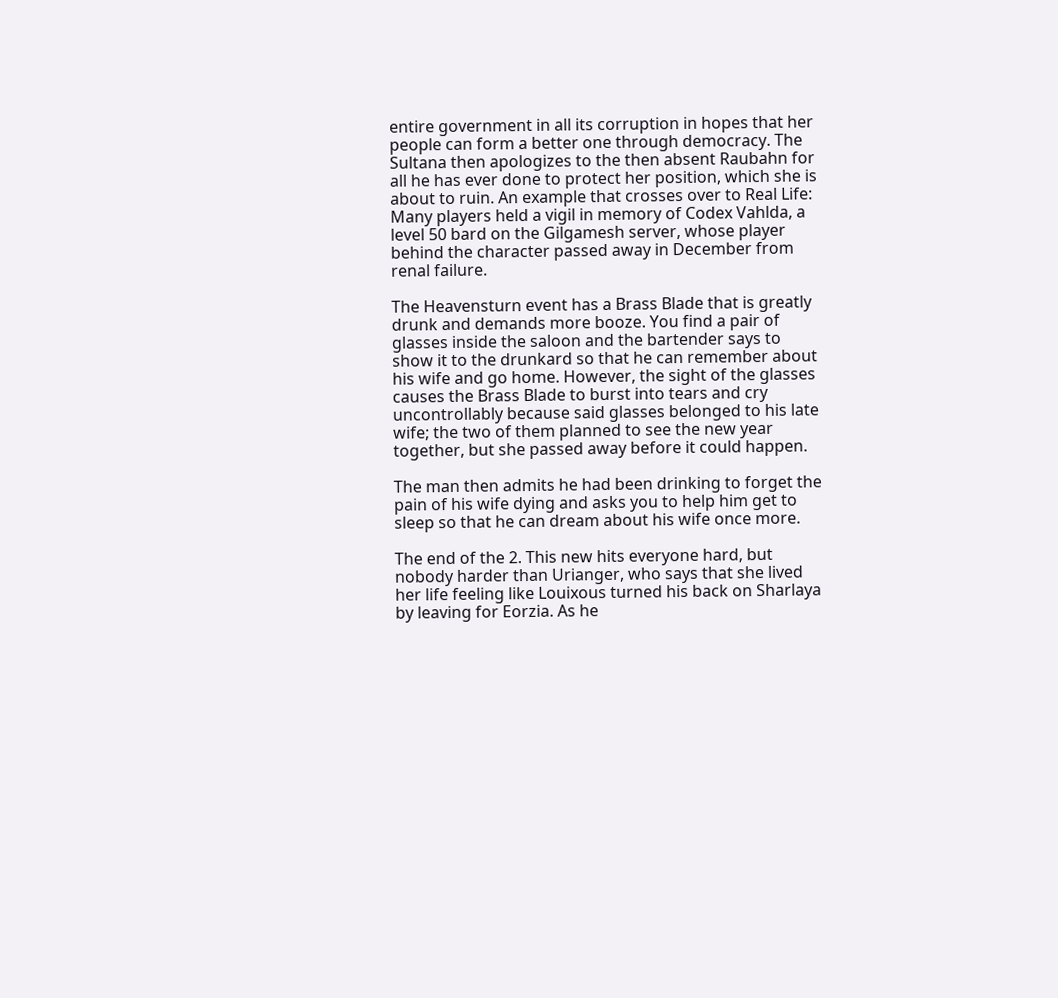entire government in all its corruption in hopes that her people can form a better one through democracy. The Sultana then apologizes to the then absent Raubahn for all he has ever done to protect her position, which she is about to ruin. An example that crosses over to Real Life: Many players held a vigil in memory of Codex Vahlda, a level 50 bard on the Gilgamesh server, whose player behind the character passed away in December from renal failure.

The Heavensturn event has a Brass Blade that is greatly drunk and demands more booze. You find a pair of glasses inside the saloon and the bartender says to show it to the drunkard so that he can remember about his wife and go home. However, the sight of the glasses causes the Brass Blade to burst into tears and cry uncontrollably because said glasses belonged to his late wife; the two of them planned to see the new year together, but she passed away before it could happen.

The man then admits he had been drinking to forget the pain of his wife dying and asks you to help him get to sleep so that he can dream about his wife once more.

The end of the 2. This new hits everyone hard, but nobody harder than Urianger, who says that she lived her life feeling like Louixous turned his back on Sharlaya by leaving for Eorzia. As he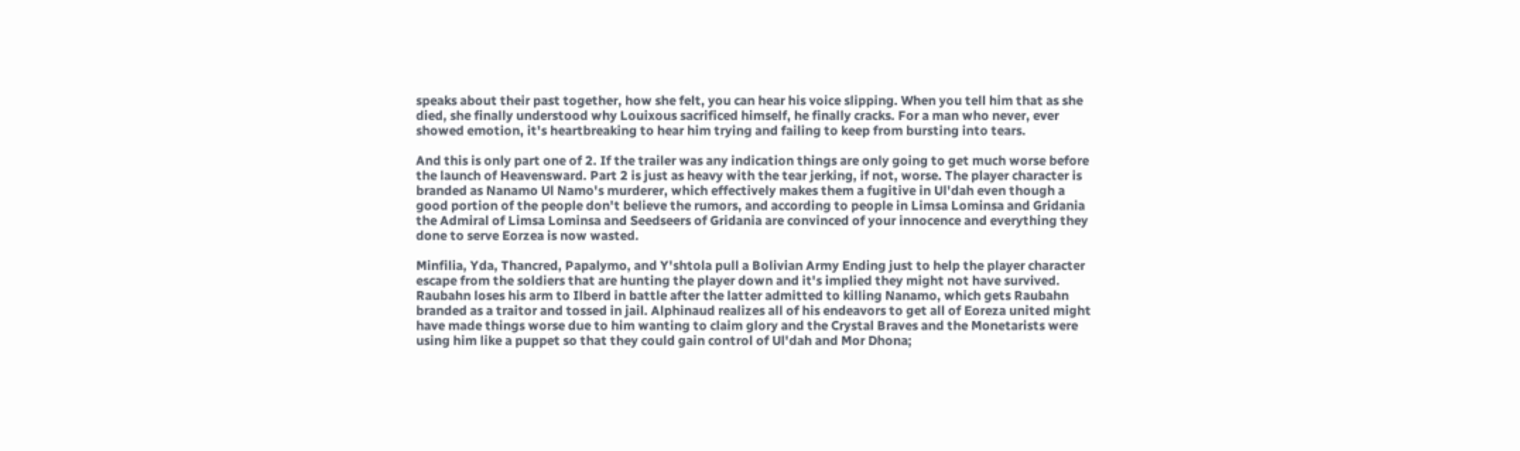speaks about their past together, how she felt, you can hear his voice slipping. When you tell him that as she died, she finally understood why Louixous sacrificed himself, he finally cracks. For a man who never, ever showed emotion, it's heartbreaking to hear him trying and failing to keep from bursting into tears.

And this is only part one of 2. If the trailer was any indication things are only going to get much worse before the launch of Heavensward. Part 2 is just as heavy with the tear jerking, if not, worse. The player character is branded as Nanamo Ul Namo's murderer, which effectively makes them a fugitive in Ul'dah even though a good portion of the people don't believe the rumors, and according to people in Limsa Lominsa and Gridania the Admiral of Limsa Lominsa and Seedseers of Gridania are convinced of your innocence and everything they done to serve Eorzea is now wasted.

Minfilia, Yda, Thancred, Papalymo, and Y'shtola pull a Bolivian Army Ending just to help the player character escape from the soldiers that are hunting the player down and it's implied they might not have survived. Raubahn loses his arm to Ilberd in battle after the latter admitted to killing Nanamo, which gets Raubahn branded as a traitor and tossed in jail. Alphinaud realizes all of his endeavors to get all of Eoreza united might have made things worse due to him wanting to claim glory and the Crystal Braves and the Monetarists were using him like a puppet so that they could gain control of Ul'dah and Mor Dhona;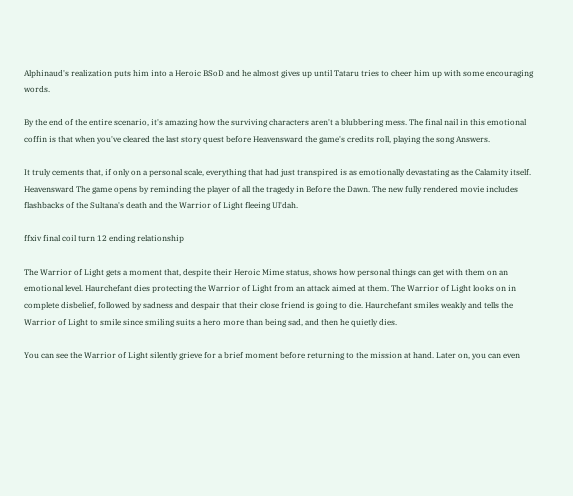Alphinaud's realization puts him into a Heroic BSoD and he almost gives up until Tataru tries to cheer him up with some encouraging words.

By the end of the entire scenario, it's amazing how the surviving characters aren't a blubbering mess. The final nail in this emotional coffin is that when you've cleared the last story quest before Heavensward the game's credits roll, playing the song Answers.

It truly cements that, if only on a personal scale, everything that had just transpired is as emotionally devastating as the Calamity itself. Heavensward The game opens by reminding the player of all the tragedy in Before the Dawn. The new fully rendered movie includes flashbacks of the Sultana's death and the Warrior of Light fleeing Ul'dah.

ffxiv final coil turn 12 ending relationship

The Warrior of Light gets a moment that, despite their Heroic Mime status, shows how personal things can get with them on an emotional level. Haurchefant dies protecting the Warrior of Light from an attack aimed at them. The Warrior of Light looks on in complete disbelief, followed by sadness and despair that their close friend is going to die. Haurchefant smiles weakly and tells the Warrior of Light to smile since smiling suits a hero more than being sad, and then he quietly dies.

You can see the Warrior of Light silently grieve for a brief moment before returning to the mission at hand. Later on, you can even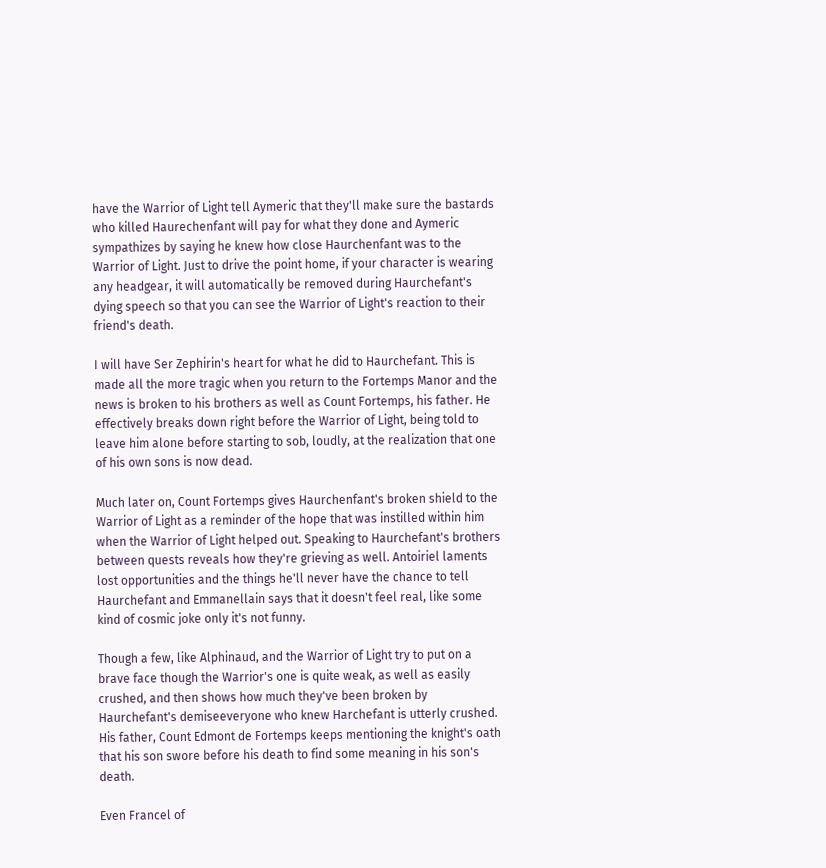have the Warrior of Light tell Aymeric that they'll make sure the bastards who killed Haurechenfant will pay for what they done and Aymeric sympathizes by saying he knew how close Haurchenfant was to the Warrior of Light. Just to drive the point home, if your character is wearing any headgear, it will automatically be removed during Haurchefant's dying speech so that you can see the Warrior of Light's reaction to their friend's death.

I will have Ser Zephirin's heart for what he did to Haurchefant. This is made all the more tragic when you return to the Fortemps Manor and the news is broken to his brothers as well as Count Fortemps, his father. He effectively breaks down right before the Warrior of Light, being told to leave him alone before starting to sob, loudly, at the realization that one of his own sons is now dead.

Much later on, Count Fortemps gives Haurchenfant's broken shield to the Warrior of Light as a reminder of the hope that was instilled within him when the Warrior of Light helped out. Speaking to Haurchefant's brothers between quests reveals how they're grieving as well. Antoiriel laments lost opportunities and the things he'll never have the chance to tell Haurchefant and Emmanellain says that it doesn't feel real, like some kind of cosmic joke only it's not funny.

Though a few, like Alphinaud, and the Warrior of Light try to put on a brave face though the Warrior's one is quite weak, as well as easily crushed, and then shows how much they've been broken by Haurchefant's demiseeveryone who knew Harchefant is utterly crushed. His father, Count Edmont de Fortemps keeps mentioning the knight's oath that his son swore before his death to find some meaning in his son's death.

Even Francel of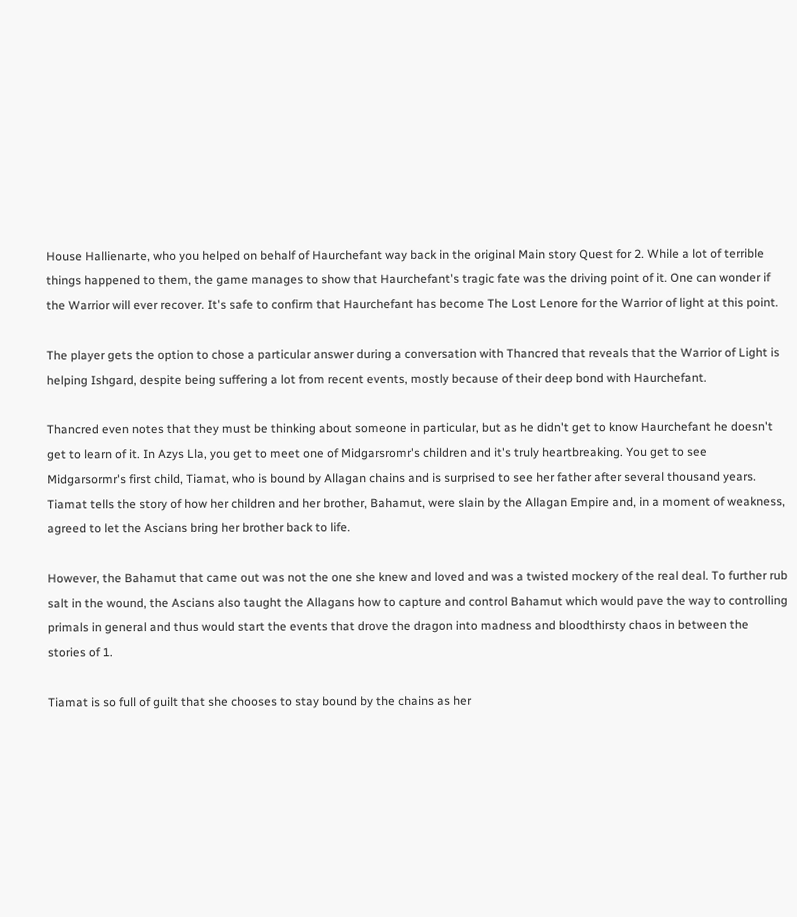House Hallienarte, who you helped on behalf of Haurchefant way back in the original Main story Quest for 2. While a lot of terrible things happened to them, the game manages to show that Haurchefant's tragic fate was the driving point of it. One can wonder if the Warrior will ever recover. It's safe to confirm that Haurchefant has become The Lost Lenore for the Warrior of light at this point.

The player gets the option to chose a particular answer during a conversation with Thancred that reveals that the Warrior of Light is helping Ishgard, despite being suffering a lot from recent events, mostly because of their deep bond with Haurchefant.

Thancred even notes that they must be thinking about someone in particular, but as he didn't get to know Haurchefant he doesn't get to learn of it. In Azys Lla, you get to meet one of Midgarsromr's children and it's truly heartbreaking. You get to see Midgarsormr's first child, Tiamat, who is bound by Allagan chains and is surprised to see her father after several thousand years. Tiamat tells the story of how her children and her brother, Bahamut, were slain by the Allagan Empire and, in a moment of weakness, agreed to let the Ascians bring her brother back to life.

However, the Bahamut that came out was not the one she knew and loved and was a twisted mockery of the real deal. To further rub salt in the wound, the Ascians also taught the Allagans how to capture and control Bahamut which would pave the way to controlling primals in general and thus would start the events that drove the dragon into madness and bloodthirsty chaos in between the stories of 1.

Tiamat is so full of guilt that she chooses to stay bound by the chains as her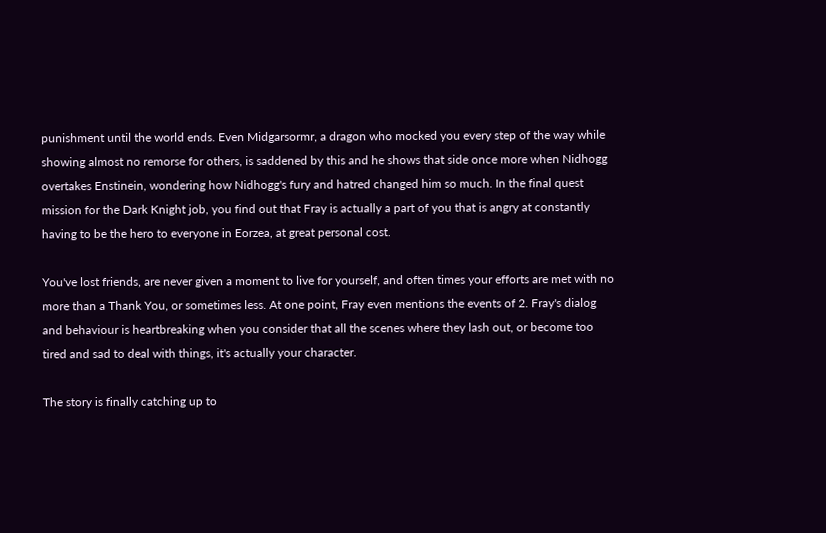punishment until the world ends. Even Midgarsormr, a dragon who mocked you every step of the way while showing almost no remorse for others, is saddened by this and he shows that side once more when Nidhogg overtakes Enstinein, wondering how Nidhogg's fury and hatred changed him so much. In the final quest mission for the Dark Knight job, you find out that Fray is actually a part of you that is angry at constantly having to be the hero to everyone in Eorzea, at great personal cost.

You've lost friends, are never given a moment to live for yourself, and often times your efforts are met with no more than a Thank You, or sometimes less. At one point, Fray even mentions the events of 2. Fray's dialog and behaviour is heartbreaking when you consider that all the scenes where they lash out, or become too tired and sad to deal with things, it's actually your character.

The story is finally catching up to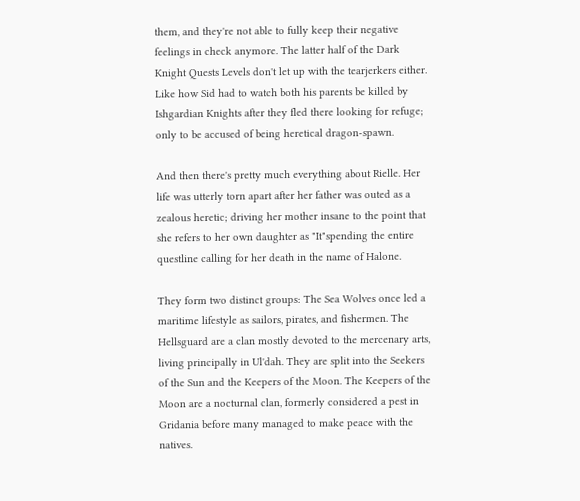them, and they're not able to fully keep their negative feelings in check anymore. The latter half of the Dark Knight Quests Levels don't let up with the tearjerkers either. Like how Sid had to watch both his parents be killed by Ishgardian Knights after they fled there looking for refuge; only to be accused of being heretical dragon-spawn.

And then there's pretty much everything about Rielle. Her life was utterly torn apart after her father was outed as a zealous heretic; driving her mother insane to the point that she refers to her own daughter as "It"spending the entire questline calling for her death in the name of Halone.

They form two distinct groups: The Sea Wolves once led a maritime lifestyle as sailors, pirates, and fishermen. The Hellsguard are a clan mostly devoted to the mercenary arts, living principally in Ul'dah. They are split into the Seekers of the Sun and the Keepers of the Moon. The Keepers of the Moon are a nocturnal clan, formerly considered a pest in Gridania before many managed to make peace with the natives.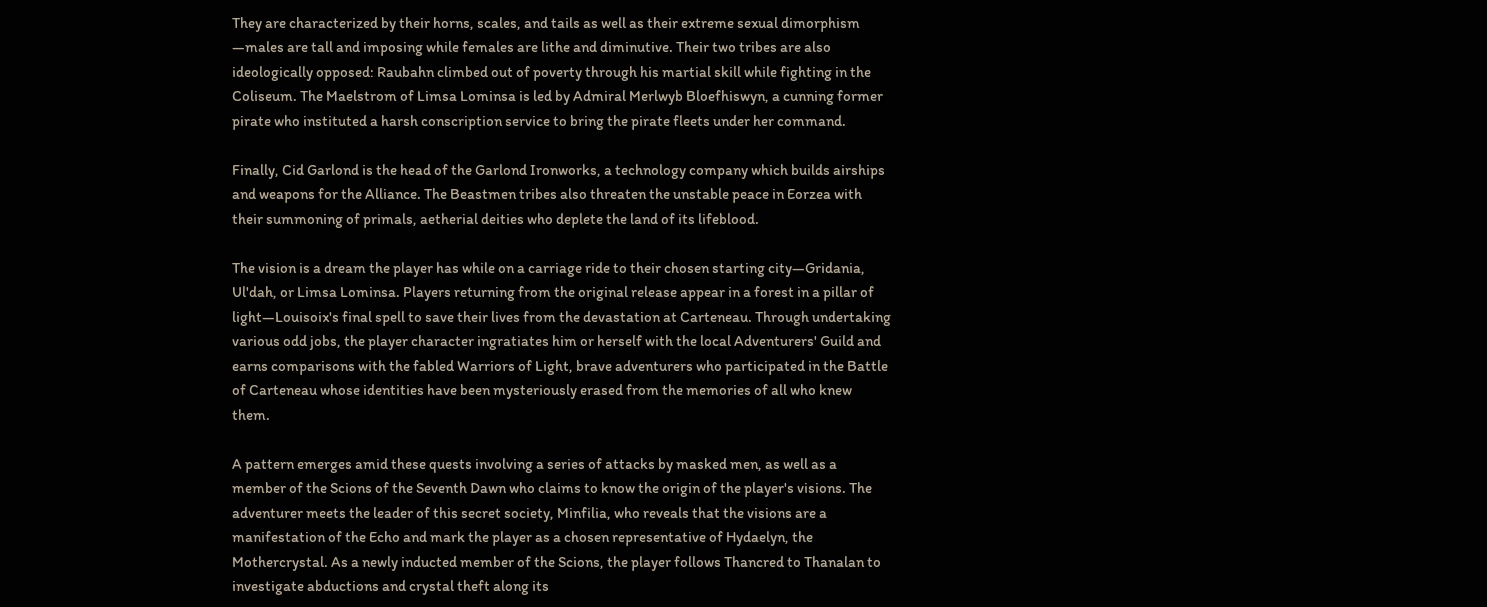They are characterized by their horns, scales, and tails as well as their extreme sexual dimorphism —males are tall and imposing while females are lithe and diminutive. Their two tribes are also ideologically opposed: Raubahn climbed out of poverty through his martial skill while fighting in the Coliseum. The Maelstrom of Limsa Lominsa is led by Admiral Merlwyb Bloefhiswyn, a cunning former pirate who instituted a harsh conscription service to bring the pirate fleets under her command.

Finally, Cid Garlond is the head of the Garlond Ironworks, a technology company which builds airships and weapons for the Alliance. The Beastmen tribes also threaten the unstable peace in Eorzea with their summoning of primals, aetherial deities who deplete the land of its lifeblood.

The vision is a dream the player has while on a carriage ride to their chosen starting city—Gridania, Ul'dah, or Limsa Lominsa. Players returning from the original release appear in a forest in a pillar of light—Louisoix's final spell to save their lives from the devastation at Carteneau. Through undertaking various odd jobs, the player character ingratiates him or herself with the local Adventurers' Guild and earns comparisons with the fabled Warriors of Light, brave adventurers who participated in the Battle of Carteneau whose identities have been mysteriously erased from the memories of all who knew them.

A pattern emerges amid these quests involving a series of attacks by masked men, as well as a member of the Scions of the Seventh Dawn who claims to know the origin of the player's visions. The adventurer meets the leader of this secret society, Minfilia, who reveals that the visions are a manifestation of the Echo and mark the player as a chosen representative of Hydaelyn, the Mothercrystal. As a newly inducted member of the Scions, the player follows Thancred to Thanalan to investigate abductions and crystal theft along its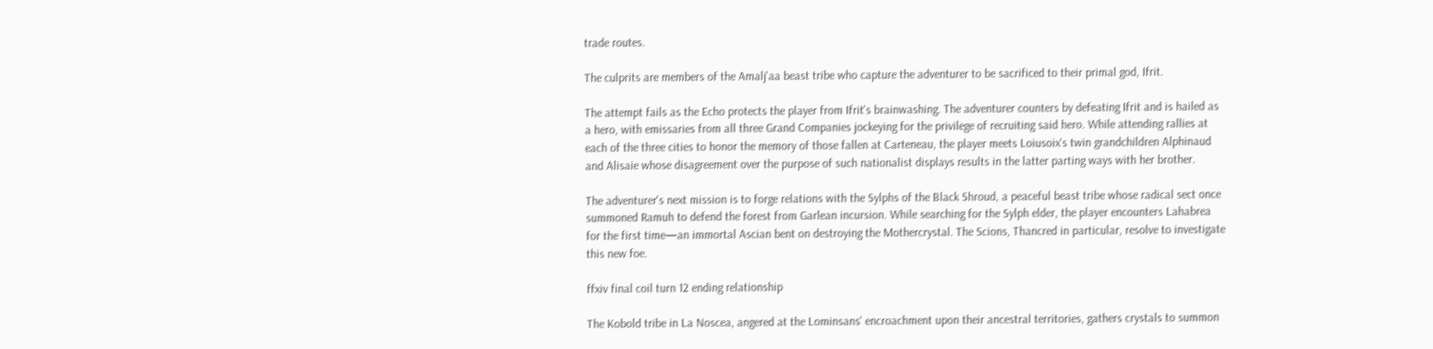trade routes.

The culprits are members of the Amalj'aa beast tribe who capture the adventurer to be sacrificed to their primal god, Ifrit.

The attempt fails as the Echo protects the player from Ifrit's brainwashing. The adventurer counters by defeating Ifrit and is hailed as a hero, with emissaries from all three Grand Companies jockeying for the privilege of recruiting said hero. While attending rallies at each of the three cities to honor the memory of those fallen at Carteneau, the player meets Loiusoix's twin grandchildren Alphinaud and Alisaie whose disagreement over the purpose of such nationalist displays results in the latter parting ways with her brother.

The adventurer's next mission is to forge relations with the Sylphs of the Black Shroud, a peaceful beast tribe whose radical sect once summoned Ramuh to defend the forest from Garlean incursion. While searching for the Sylph elder, the player encounters Lahabrea for the first time—an immortal Ascian bent on destroying the Mothercrystal. The Scions, Thancred in particular, resolve to investigate this new foe.

ffxiv final coil turn 12 ending relationship

The Kobold tribe in La Noscea, angered at the Lominsans' encroachment upon their ancestral territories, gathers crystals to summon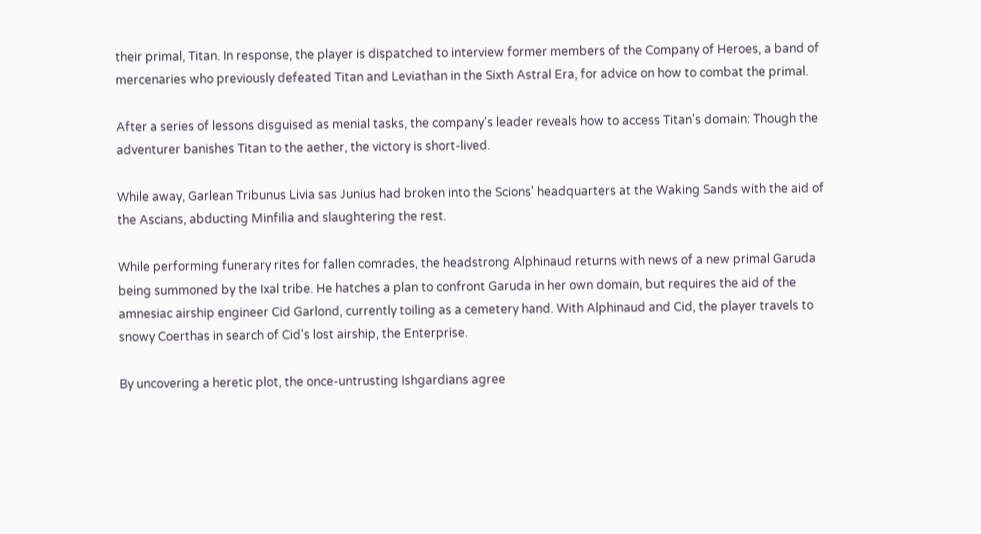their primal, Titan. In response, the player is dispatched to interview former members of the Company of Heroes, a band of mercenaries who previously defeated Titan and Leviathan in the Sixth Astral Era, for advice on how to combat the primal.

After a series of lessons disguised as menial tasks, the company's leader reveals how to access Titan's domain: Though the adventurer banishes Titan to the aether, the victory is short-lived.

While away, Garlean Tribunus Livia sas Junius had broken into the Scions' headquarters at the Waking Sands with the aid of the Ascians, abducting Minfilia and slaughtering the rest.

While performing funerary rites for fallen comrades, the headstrong Alphinaud returns with news of a new primal Garuda being summoned by the Ixal tribe. He hatches a plan to confront Garuda in her own domain, but requires the aid of the amnesiac airship engineer Cid Garlond, currently toiling as a cemetery hand. With Alphinaud and Cid, the player travels to snowy Coerthas in search of Cid's lost airship, the Enterprise.

By uncovering a heretic plot, the once-untrusting Ishgardians agree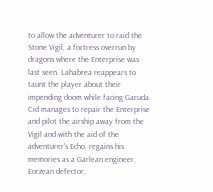to allow the adventurer to raid the Stone Vigil, a fortress overrun by dragons where the Enterprise was last seen. Lahabrea reappears to taunt the player about their impending doom while facing Garuda. Cid manages to repair the Enterprise and pilot the airship away from the Vigil and with the aid of the adventurer's Echo, regains his memories as a Garlean engineer, Eorzean defector,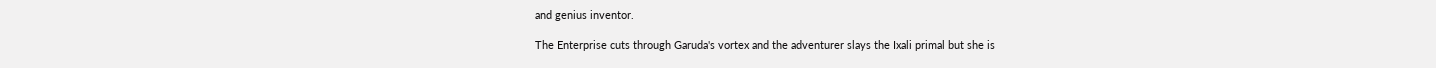and genius inventor.

The Enterprise cuts through Garuda's vortex and the adventurer slays the Ixali primal but she is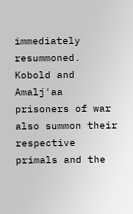immediately resummoned. Kobold and Amalj'aa prisoners of war also summon their respective primals and the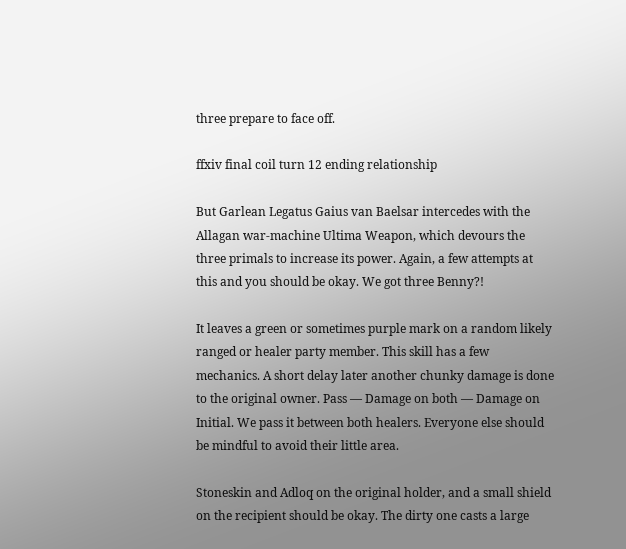three prepare to face off.

ffxiv final coil turn 12 ending relationship

But Garlean Legatus Gaius van Baelsar intercedes with the Allagan war-machine Ultima Weapon, which devours the three primals to increase its power. Again, a few attempts at this and you should be okay. We got three Benny?!

It leaves a green or sometimes purple mark on a random likely ranged or healer party member. This skill has a few mechanics. A short delay later another chunky damage is done to the original owner. Pass — Damage on both — Damage on Initial. We pass it between both healers. Everyone else should be mindful to avoid their little area.

Stoneskin and Adloq on the original holder, and a small shield on the recipient should be okay. The dirty one casts a large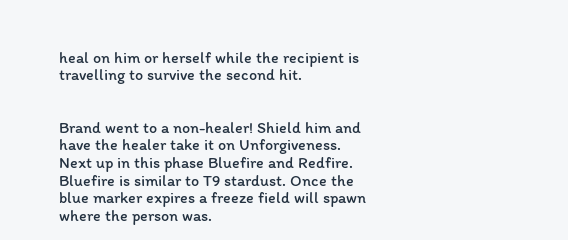heal on him or herself while the recipient is travelling to survive the second hit.


Brand went to a non-healer! Shield him and have the healer take it on Unforgiveness. Next up in this phase Bluefire and Redfire. Bluefire is similar to T9 stardust. Once the blue marker expires a freeze field will spawn where the person was.